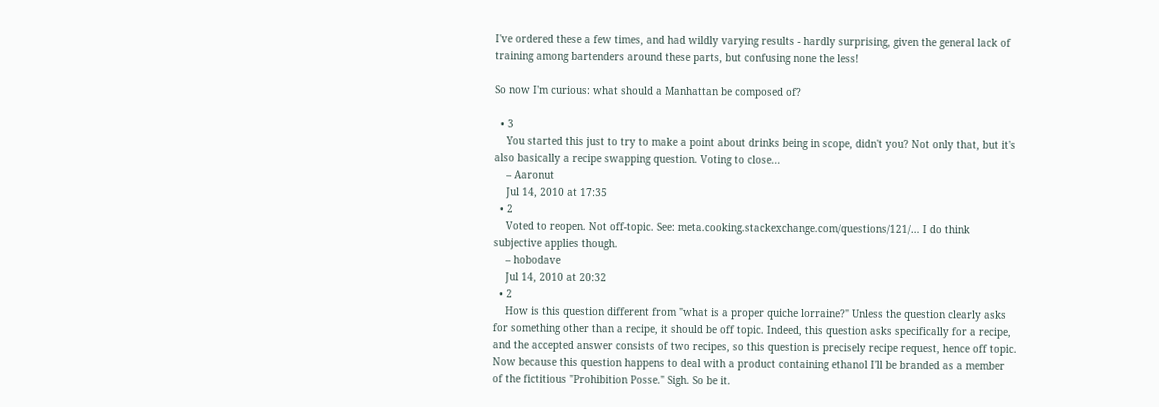I've ordered these a few times, and had wildly varying results - hardly surprising, given the general lack of training among bartenders around these parts, but confusing none the less!

So now I'm curious: what should a Manhattan be composed of?

  • 3
    You started this just to try to make a point about drinks being in scope, didn't you? Not only that, but it's also basically a recipe swapping question. Voting to close...
    – Aaronut
    Jul 14, 2010 at 17:35
  • 2
    Voted to reopen. Not off-topic. See: meta.cooking.stackexchange.com/questions/121/… I do think subjective applies though.
    – hobodave
    Jul 14, 2010 at 20:32
  • 2
    How is this question different from "what is a proper quiche lorraine?" Unless the question clearly asks for something other than a recipe, it should be off topic. Indeed, this question asks specifically for a recipe, and the accepted answer consists of two recipes, so this question is precisely recipe request, hence off topic. Now because this question happens to deal with a product containing ethanol I'll be branded as a member of the fictitious "Prohibition Posse." Sigh. So be it.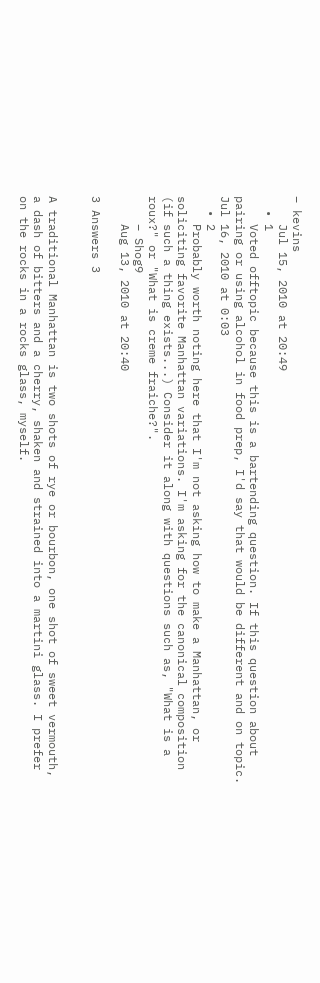– kevins
    Jul 15, 2010 at 20:49
  • 1
    Voted offtopic because this is a bartending question. If this question about pairing or using alcohol in food prep, I'd say that would be different and on topic. Jul 16, 2010 at 0:03
  • 2
    Probably worth noting here that I'm not asking how to make a Manhattan, or soliciting favorite Manhattan variations. I'm asking for the canonical composition (if such a thing exists...) Consider it along with questions such as, "What is a roux?" or "What is creme fraiche?".
    – Shog9
    Aug 13, 2010 at 20:40

3 Answers 3


A traditional Manhattan is two shots of rye or bourbon, one shot of sweet vermouth, a dash of bitters and a cherry, shaken and strained into a martini glass. I prefer on the rocks in a rocks glass, myself.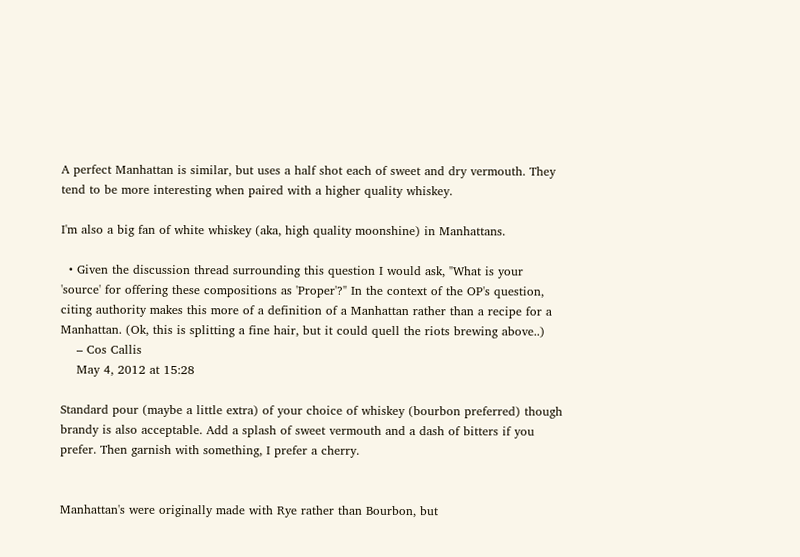A perfect Manhattan is similar, but uses a half shot each of sweet and dry vermouth. They tend to be more interesting when paired with a higher quality whiskey.

I'm also a big fan of white whiskey (aka, high quality moonshine) in Manhattans.

  • Given the discussion thread surrounding this question I would ask, "What is your 'source' for offering these compositions as 'Proper'?" In the context of the OP's question, citing authority makes this more of a definition of a Manhattan rather than a recipe for a Manhattan. (Ok, this is splitting a fine hair, but it could quell the riots brewing above..)
    – Cos Callis
    May 4, 2012 at 15:28

Standard pour (maybe a little extra) of your choice of whiskey (bourbon preferred) though brandy is also acceptable. Add a splash of sweet vermouth and a dash of bitters if you prefer. Then garnish with something, I prefer a cherry.


Manhattan's were originally made with Rye rather than Bourbon, but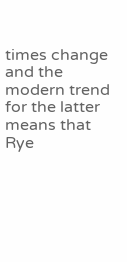times change and the modern trend for the latter means that Rye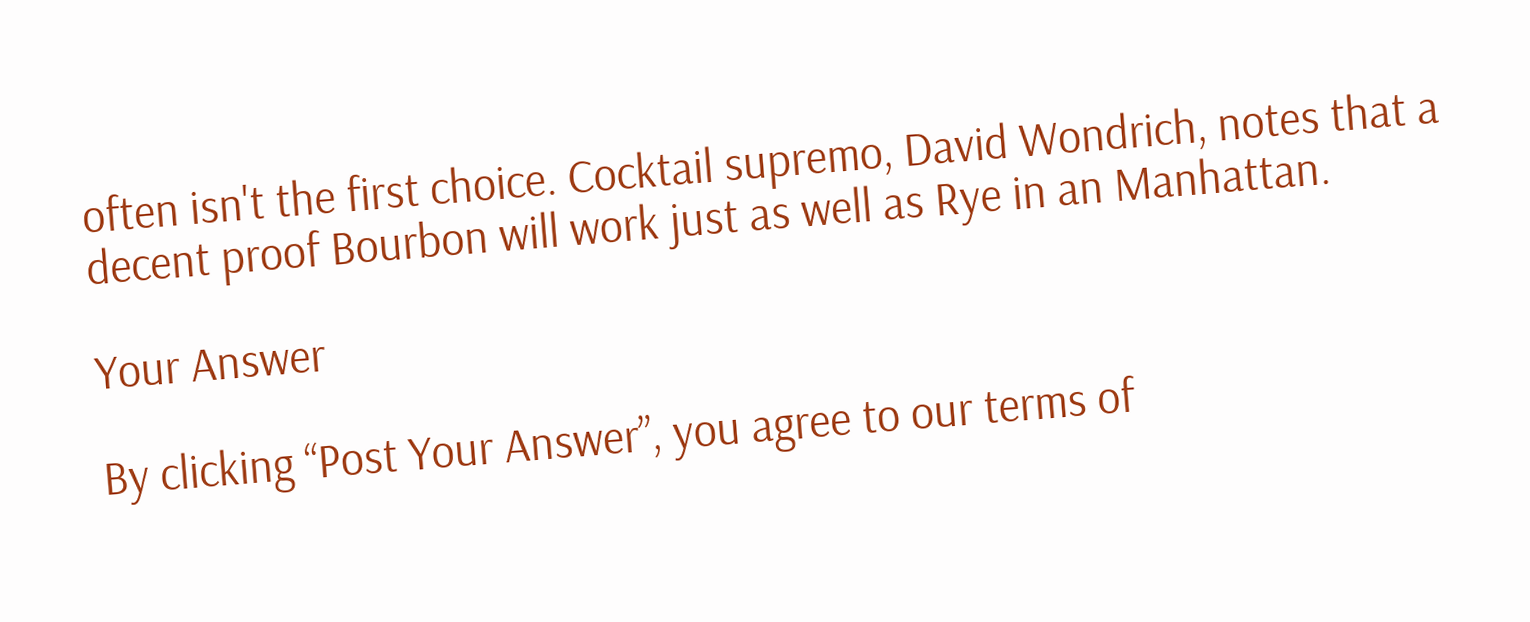often isn't the first choice. Cocktail supremo, David Wondrich, notes that a decent proof Bourbon will work just as well as Rye in an Manhattan.

Your Answer

By clicking “Post Your Answer”, you agree to our terms of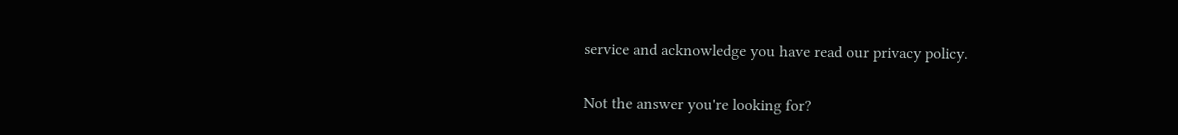service and acknowledge you have read our privacy policy.

Not the answer you're looking for?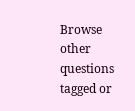Browse other questions tagged or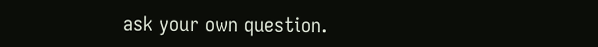ask your own question.